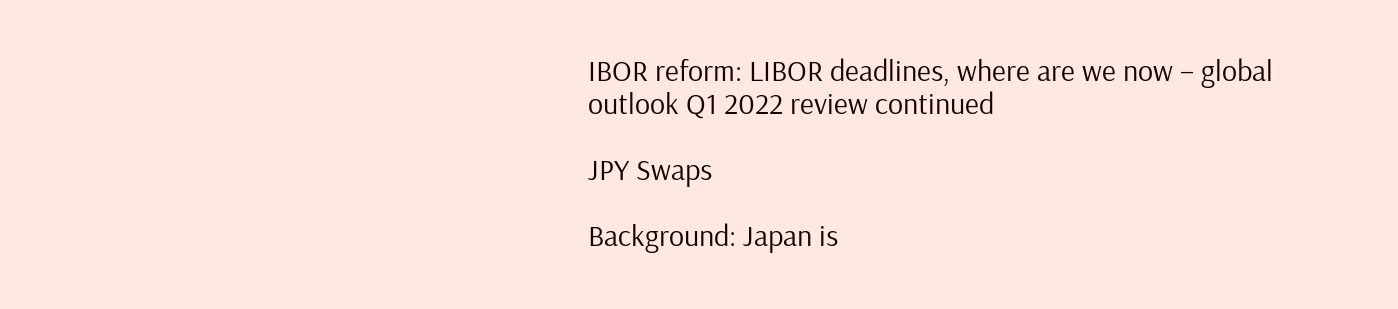IBOR reform: LIBOR deadlines, where are we now – global outlook Q1 2022 review continued

JPY Swaps

Background: Japan is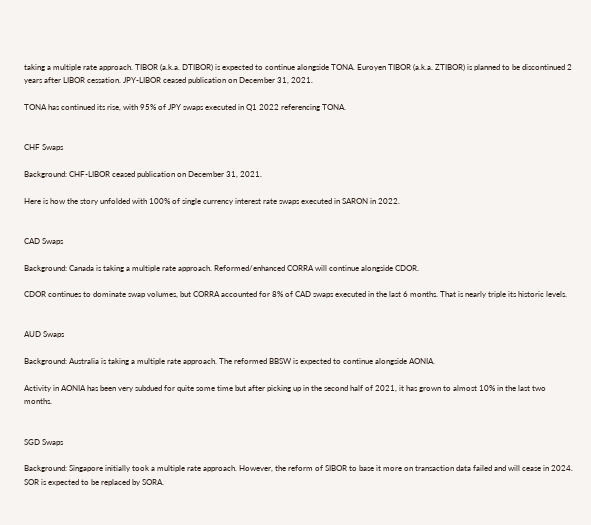taking a multiple rate approach. TIBOR (a.k.a. DTIBOR) is expected to continue alongside TONA. Euroyen TIBOR (a.k.a. ZTIBOR) is planned to be discontinued 2 years after LIBOR cessation. JPY-LIBOR ceased publication on December 31, 2021.

TONA has continued its rise, with 95% of JPY swaps executed in Q1 2022 referencing TONA.


CHF Swaps

Background: CHF-LIBOR ceased publication on December 31, 2021.

Here is how the story unfolded with 100% of single currency interest rate swaps executed in SARON in 2022.


CAD Swaps

Background: Canada is taking a multiple rate approach. Reformed/enhanced CORRA will continue alongside CDOR.

CDOR continues to dominate swap volumes, but CORRA accounted for 8% of CAD swaps executed in the last 6 months. That is nearly triple its historic levels.


AUD Swaps

Background: Australia is taking a multiple rate approach. The reformed BBSW is expected to continue alongside AONIA.

Activity in AONIA has been very subdued for quite some time but after picking up in the second half of 2021, it has grown to almost 10% in the last two months.


SGD Swaps

Background: Singapore initially took a multiple rate approach. However, the reform of SIBOR to base it more on transaction data failed and will cease in 2024. SOR is expected to be replaced by SORA.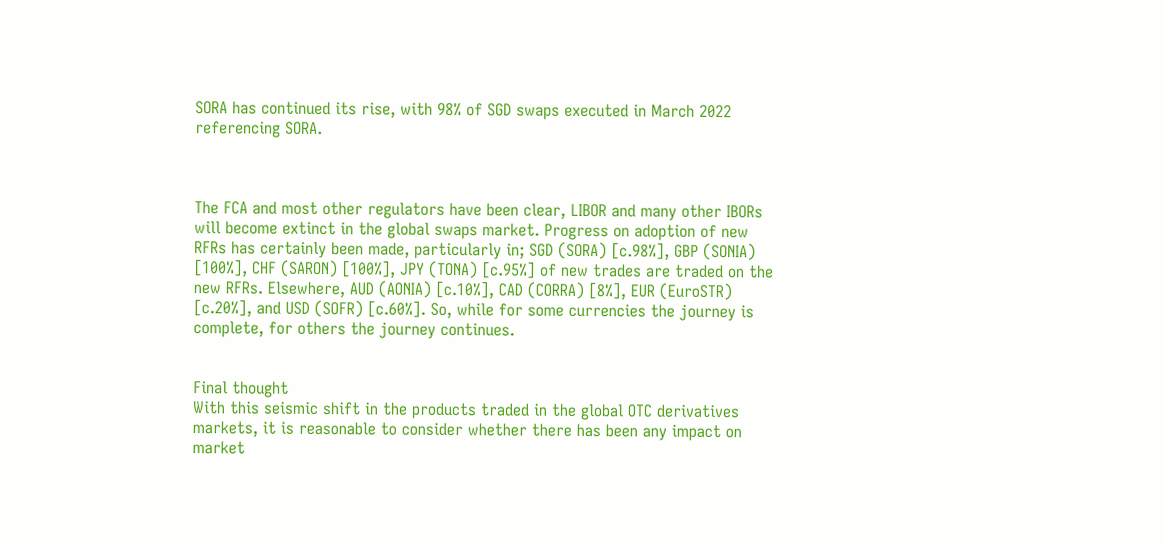SORA has continued its rise, with 98% of SGD swaps executed in March 2022 referencing SORA.



The FCA and most other regulators have been clear, LIBOR and many other IBORs will become extinct in the global swaps market. Progress on adoption of new RFRs has certainly been made, particularly in; SGD (SORA) [c.98%], GBP (SONIA) [100%], CHF (SARON) [100%], JPY (TONA) [c.95%] of new trades are traded on the new RFRs. Elsewhere, AUD (AONIA) [c.10%], CAD (CORRA) [8%], EUR (EuroSTR) [c.20%], and USD (SOFR) [c.60%]. So, while for some currencies the journey is complete, for others the journey continues.


Final thought
With this seismic shift in the products traded in the global OTC derivatives markets, it is reasonable to consider whether there has been any impact on market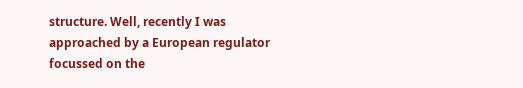structure. Well, recently I was approached by a European regulator focussed on the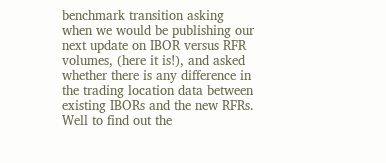benchmark transition asking when we would be publishing our next update on IBOR versus RFR volumes, (here it is!), and asked whether there is any difference in the trading location data between existing IBORs and the new RFRs. Well to find out the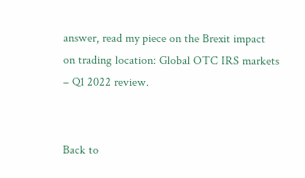answer, read my piece on the Brexit impact on trading location: Global OTC IRS markets – Q1 2022 review.


Back to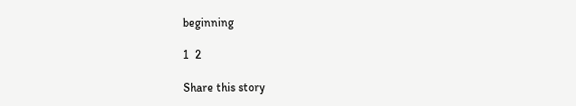beginning

1  2

Share this story